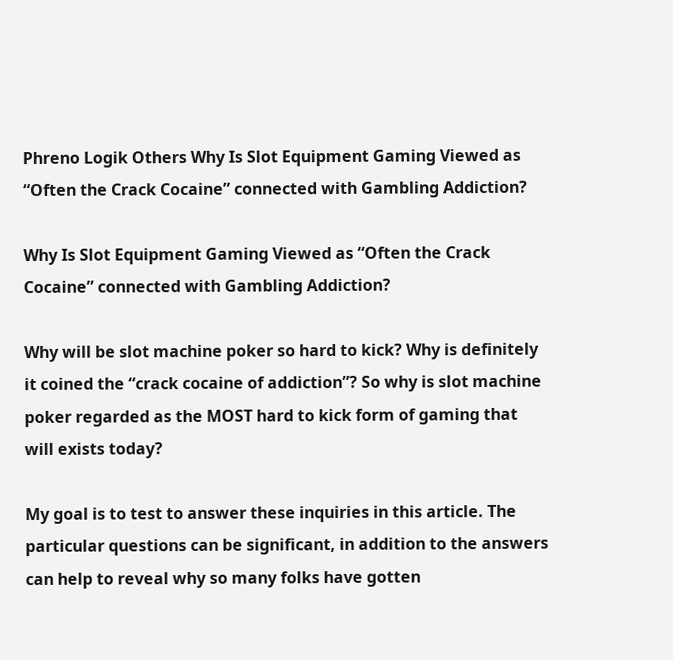Phreno Logik Others Why Is Slot Equipment Gaming Viewed as “Often the Crack Cocaine” connected with Gambling Addiction?

Why Is Slot Equipment Gaming Viewed as “Often the Crack Cocaine” connected with Gambling Addiction?

Why will be slot machine poker so hard to kick? Why is definitely it coined the “crack cocaine of addiction”? So why is slot machine poker regarded as the MOST hard to kick form of gaming that will exists today?

My goal is to test to answer these inquiries in this article. The particular questions can be significant, in addition to the answers can help to reveal why so many folks have gotten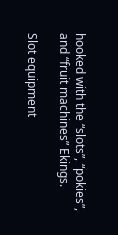hooked with the “slots”, “pokies”, and “fruit machines” Ekings.

Slot equipment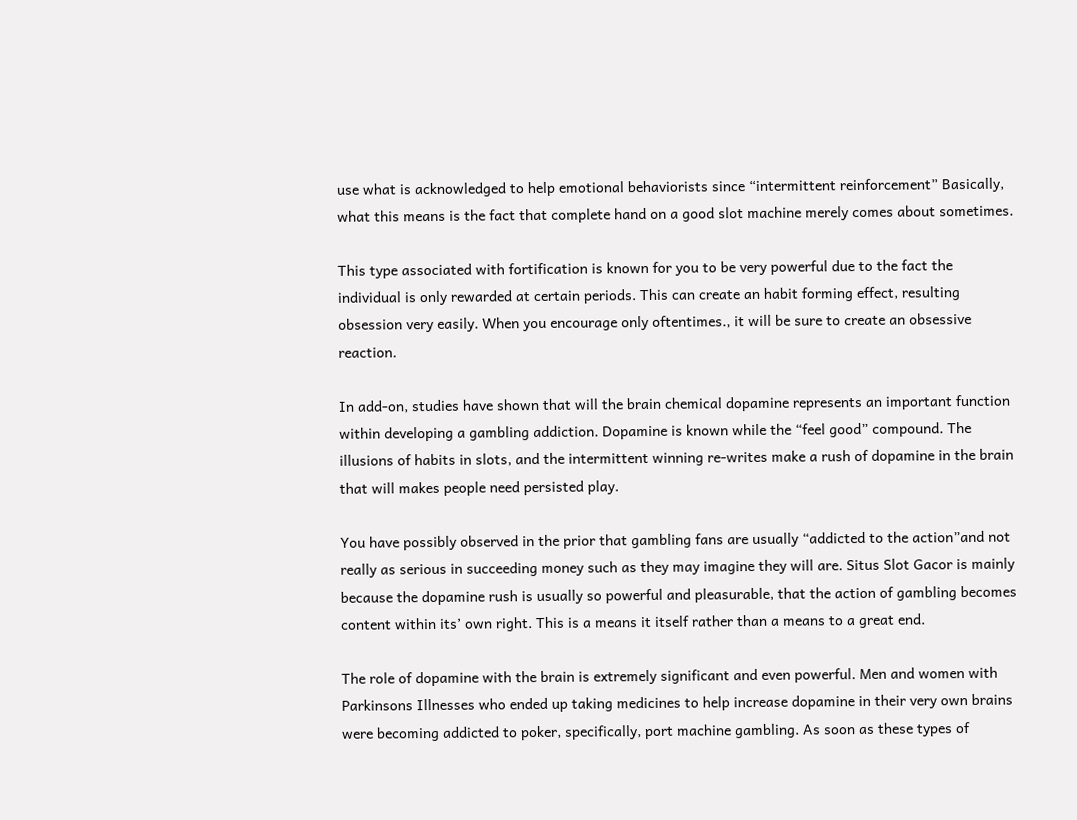use what is acknowledged to help emotional behaviorists since “intermittent reinforcement” Basically, what this means is the fact that complete hand on a good slot machine merely comes about sometimes.

This type associated with fortification is known for you to be very powerful due to the fact the individual is only rewarded at certain periods. This can create an habit forming effect, resulting obsession very easily. When you encourage only oftentimes., it will be sure to create an obsessive reaction.

In add-on, studies have shown that will the brain chemical dopamine represents an important function within developing a gambling addiction. Dopamine is known while the “feel good” compound. The illusions of habits in slots, and the intermittent winning re-writes make a rush of dopamine in the brain that will makes people need persisted play.

You have possibly observed in the prior that gambling fans are usually “addicted to the action”and not really as serious in succeeding money such as they may imagine they will are. Situs Slot Gacor is mainly because the dopamine rush is usually so powerful and pleasurable, that the action of gambling becomes content within its’ own right. This is a means it itself rather than a means to a great end.

The role of dopamine with the brain is extremely significant and even powerful. Men and women with Parkinsons Illnesses who ended up taking medicines to help increase dopamine in their very own brains were becoming addicted to poker, specifically, port machine gambling. As soon as these types of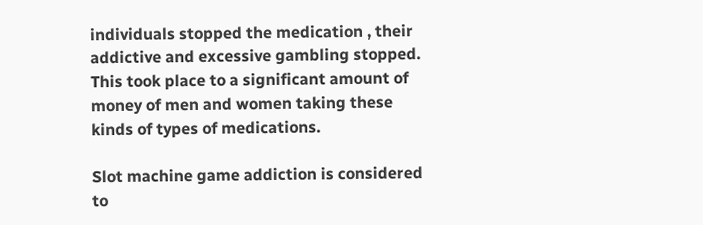individuals stopped the medication , their addictive and excessive gambling stopped. This took place to a significant amount of money of men and women taking these kinds of types of medications.

Slot machine game addiction is considered to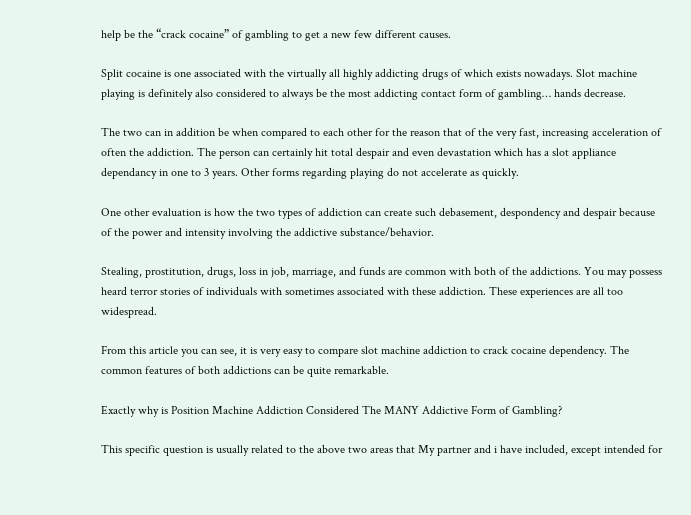help be the “crack cocaine” of gambling to get a new few different causes.

Split cocaine is one associated with the virtually all highly addicting drugs of which exists nowadays. Slot machine playing is definitely also considered to always be the most addicting contact form of gambling… hands decrease.

The two can in addition be when compared to each other for the reason that of the very fast, increasing acceleration of often the addiction. The person can certainly hit total despair and even devastation which has a slot appliance dependancy in one to 3 years. Other forms regarding playing do not accelerate as quickly.

One other evaluation is how the two types of addiction can create such debasement, despondency and despair because of the power and intensity involving the addictive substance/behavior.

Stealing, prostitution, drugs, loss in job, marriage, and funds are common with both of the addictions. You may possess heard terror stories of individuals with sometimes associated with these addiction. These experiences are all too widespread.

From this article you can see, it is very easy to compare slot machine addiction to crack cocaine dependency. The common features of both addictions can be quite remarkable.

Exactly why is Position Machine Addiction Considered The MANY Addictive Form of Gambling?

This specific question is usually related to the above two areas that My partner and i have included, except intended for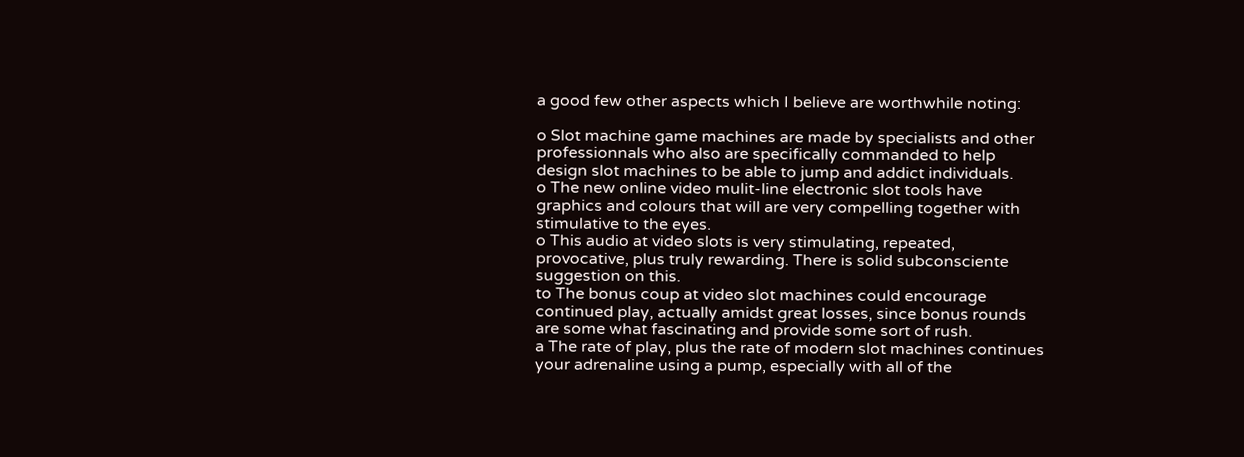a good few other aspects which I believe are worthwhile noting:

o Slot machine game machines are made by specialists and other professionnals who also are specifically commanded to help design slot machines to be able to jump and addict individuals.
o The new online video mulit-line electronic slot tools have graphics and colours that will are very compelling together with stimulative to the eyes.
o This audio at video slots is very stimulating, repeated, provocative, plus truly rewarding. There is solid subconsciente suggestion on this.
to The bonus coup at video slot machines could encourage continued play, actually amidst great losses, since bonus rounds are some what fascinating and provide some sort of rush.
a The rate of play, plus the rate of modern slot machines continues your adrenaline using a pump, especially with all of the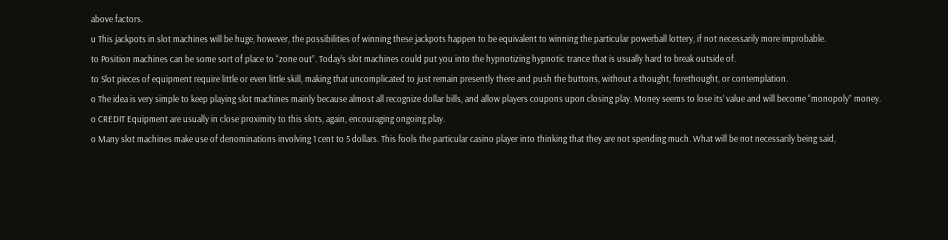above factors.
u This jackpots in slot machines will be huge, however, the possibilities of winning these jackpots happen to be equivalent to winning the particular powerball lottery, if not necessarily more improbable.
to Position machines can be some sort of place to “zone out”. Today’s slot machines could put you into the hypnotizing hypnotic trance that is usually hard to break outside of.
to Slot pieces of equipment require little or even little skill, making that uncomplicated to just remain presently there and push the buttons, without a thought, forethought, or contemplation.
o The idea is very simple to keep playing slot machines mainly because almost all recognize dollar bills, and allow players coupons upon closing play. Money seems to lose its’ value and will become “monopoly” money.
o CREDIT Equipment are usually in close proximity to this slots, again, encouraging ongoing play.
o Many slot machines make use of denominations involving 1 cent to 5 dollars. This fools the particular casino player into thinking that they are not spending much. What will be not necessarily being said,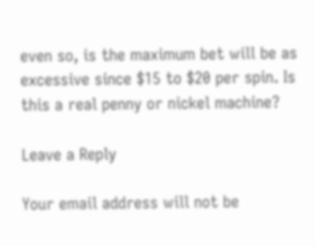even so, is the maximum bet will be as excessive since $15 to $20 per spin. Is this a real penny or nickel machine?

Leave a Reply

Your email address will not be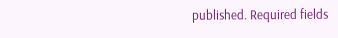published. Required fields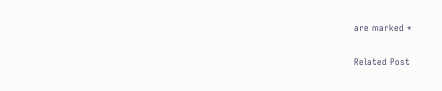are marked *

Related Post